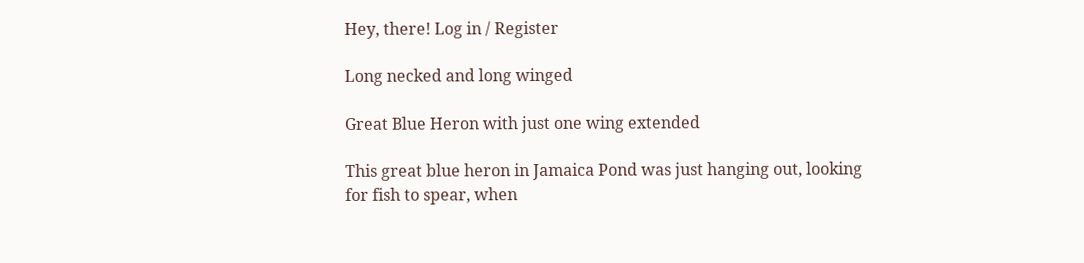Hey, there! Log in / Register

Long necked and long winged

Great Blue Heron with just one wing extended

This great blue heron in Jamaica Pond was just hanging out, looking for fish to spear, when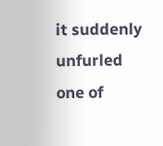it suddenly unfurled one of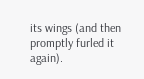its wings (and then promptly furled it again).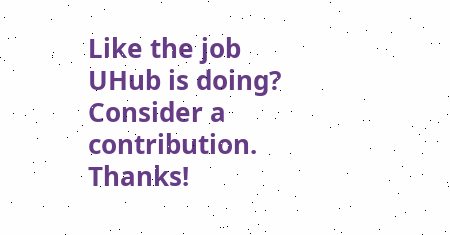Like the job UHub is doing? Consider a contribution. Thanks!